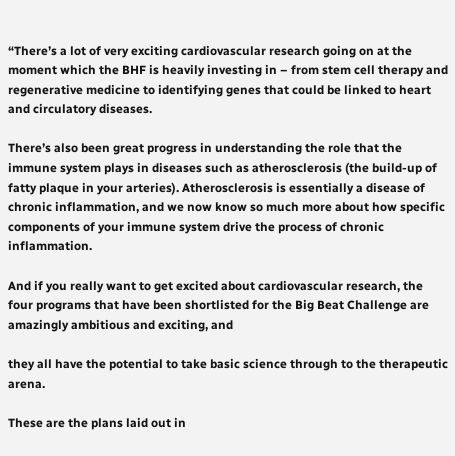“There’s a lot of very exciting cardiovascular research going on at the moment which the BHF is heavily investing in – from stem cell therapy and regenerative medicine to identifying genes that could be linked to heart and circulatory diseases.

There’s also been great progress in understanding the role that the immune system plays in diseases such as atherosclerosis (the build-up of fatty plaque in your arteries). Atherosclerosis is essentially a disease of chronic inflammation, and we now know so much more about how specific components of your immune system drive the process of chronic inflammation.

And if you really want to get excited about cardiovascular research, the four programs that have been shortlisted for the Big Beat Challenge are amazingly ambitious and exciting, and

they all have the potential to take basic science through to the therapeutic arena.

These are the plans laid out in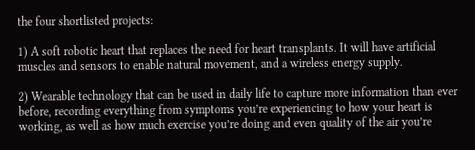the four shortlisted projects:

1) A soft robotic heart that replaces the need for heart transplants. It will have artificial muscles and sensors to enable natural movement, and a wireless energy supply.

2) Wearable technology that can be used in daily life to capture more information than ever before, recording everything from symptoms you’re experiencing to how your heart is working, as well as how much exercise you’re doing and even quality of the air you’re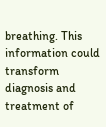breathing. This information could transform diagnosis and treatment of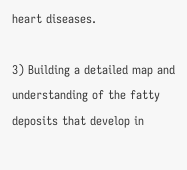heart diseases.

3) Building a detailed map and understanding of the fatty deposits that develop in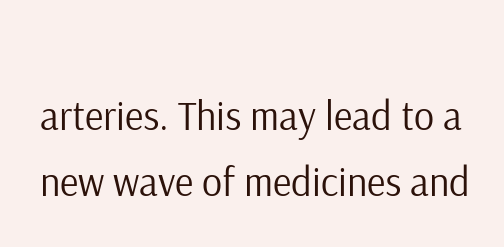arteries. This may lead to a new wave of medicines and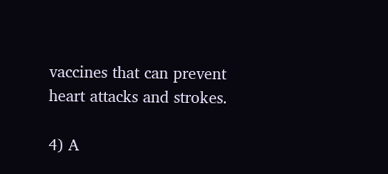vaccines that can prevent heart attacks and strokes.

4) A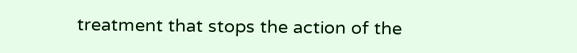treatment that stops the action of the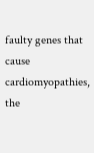faulty genes that cause cardiomyopathies, the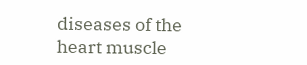diseases of the heart muscle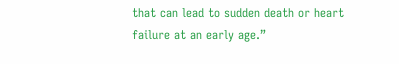that can lead to sudden death or heart failure at an early age.”